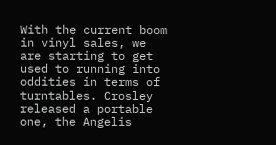With the current boom in vinyl sales, we are starting to get used to running into oddities in terms of turntables. Crosley released a portable one, the Angelis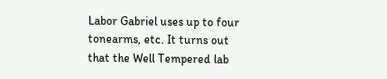Labor Gabriel uses up to four tonearms, etc. It turns out that the Well Tempered lab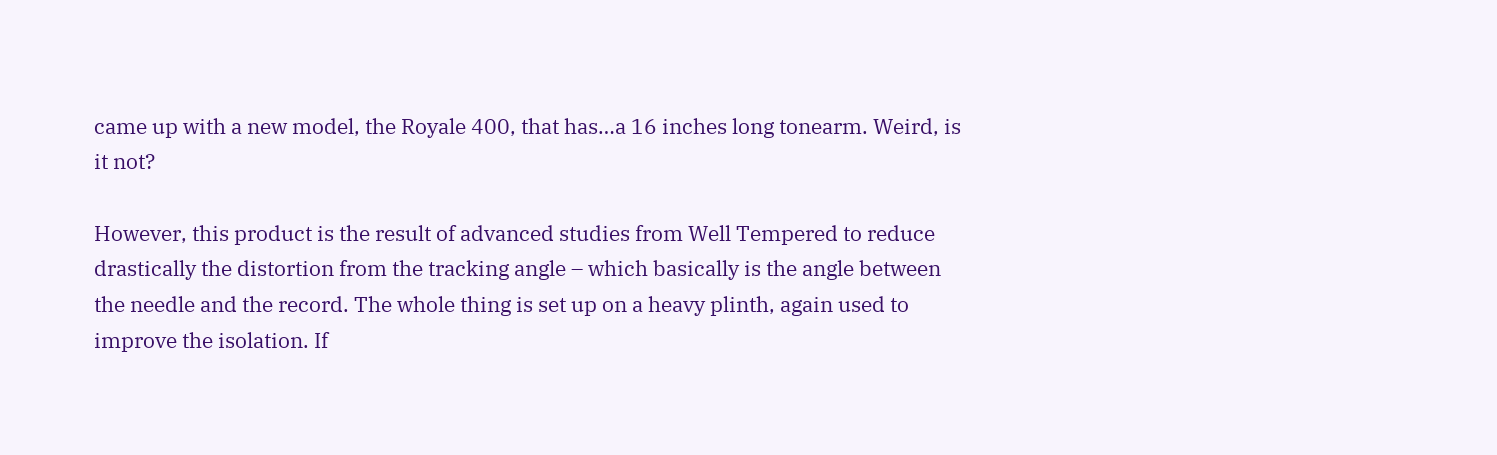came up with a new model, the Royale 400, that has…a 16 inches long tonearm. Weird, is it not?

However, this product is the result of advanced studies from Well Tempered to reduce drastically the distortion from the tracking angle – which basically is the angle between the needle and the record. The whole thing is set up on a heavy plinth, again used to improve the isolation. If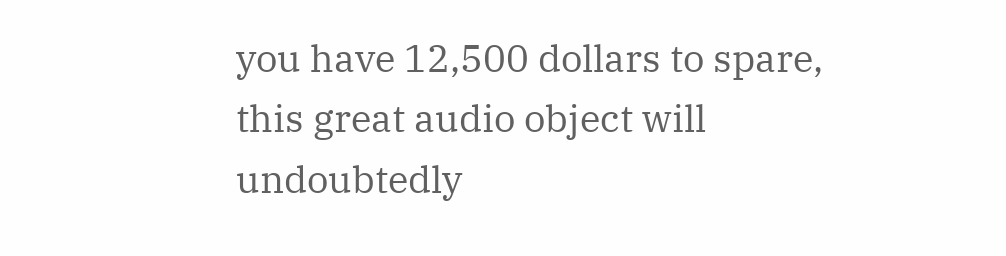you have 12,500 dollars to spare, this great audio object will undoubtedly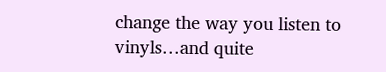change the way you listen to vinyls…and quite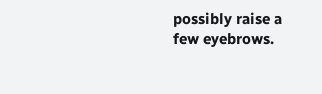possibly raise a few eyebrows.